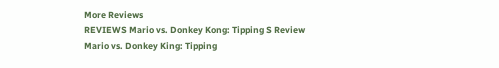More Reviews
REVIEWS Mario vs. Donkey Kong: Tipping S Review
Mario vs. Donkey King: Tipping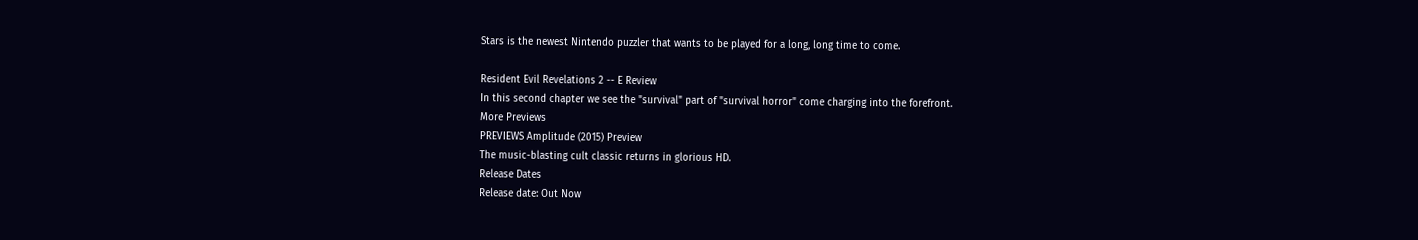Stars is the newest Nintendo puzzler that wants to be played for a long, long time to come.

Resident Evil Revelations 2 -- E Review
In this second chapter we see the "survival" part of "survival horror" come charging into the forefront.
More Previews
PREVIEWS Amplitude (2015) Preview
The music-blasting cult classic returns in glorious HD.
Release Dates
Release date: Out Now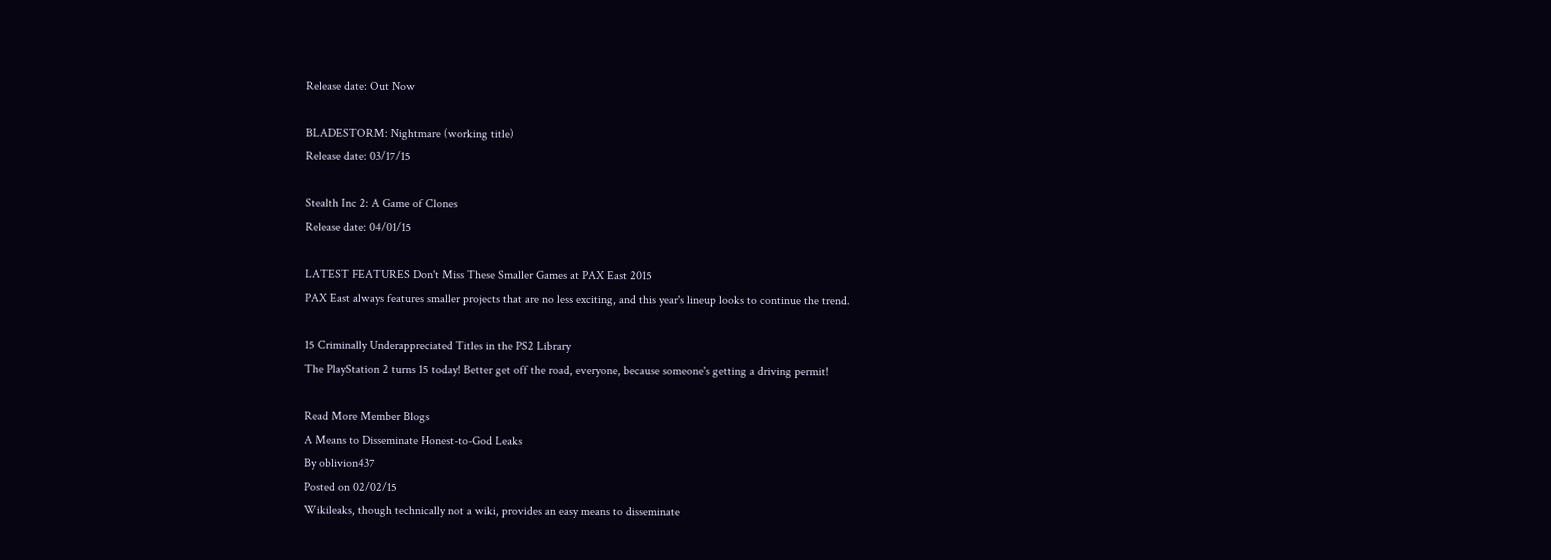Release date: Out Now

BLADESTORM: Nightmare (working title)
Release date: 03/17/15

Stealth Inc 2: A Game of Clones
Release date: 04/01/15

LATEST FEATURES Don't Miss These Smaller Games at PAX East 2015
PAX East always features smaller projects that are no less exciting, and this year's lineup looks to continue the trend.

15 Criminally Underappreciated Titles in the PS2 Library
The PlayStation 2 turns 15 today! Better get off the road, everyone, because someone's getting a driving permit!

Read More Member Blogs
A Means to Disseminate Honest-to-God Leaks
By oblivion437
Posted on 02/02/15
Wikileaks, though technically not a wiki, provides an easy means to disseminate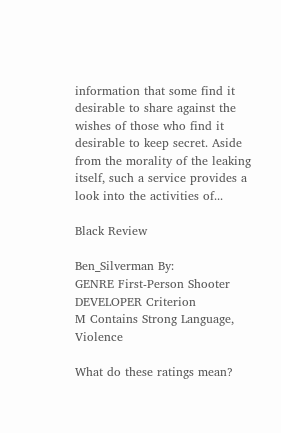information that some find it desirable to share against the wishes of those who find it desirable to keep secret. Aside from the morality of the leaking itself, such a service provides a look into the activities of...

Black Review

Ben_Silverman By:
GENRE First-Person Shooter
DEVELOPER Criterion
M Contains Strong Language, Violence

What do these ratings mean?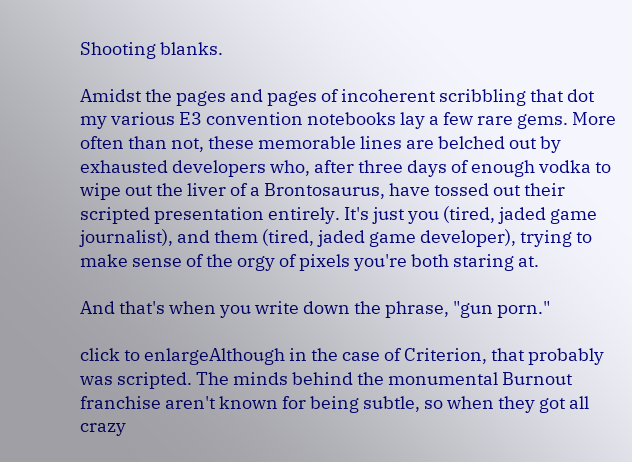Shooting blanks.

Amidst the pages and pages of incoherent scribbling that dot my various E3 convention notebooks lay a few rare gems. More often than not, these memorable lines are belched out by exhausted developers who, after three days of enough vodka to wipe out the liver of a Brontosaurus, have tossed out their scripted presentation entirely. It's just you (tired, jaded game journalist), and them (tired, jaded game developer), trying to make sense of the orgy of pixels you're both staring at.

And that's when you write down the phrase, "gun porn."

click to enlargeAlthough in the case of Criterion, that probably was scripted. The minds behind the monumental Burnout franchise aren't known for being subtle, so when they got all crazy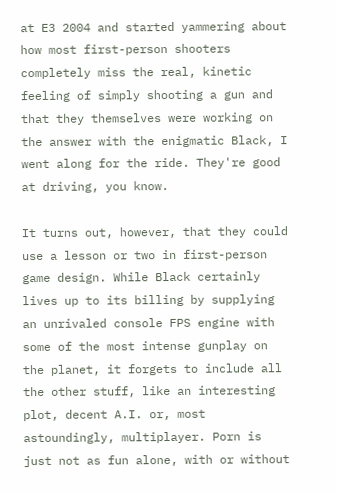at E3 2004 and started yammering about how most first-person shooters completely miss the real, kinetic feeling of simply shooting a gun and that they themselves were working on the answer with the enigmatic Black, I went along for the ride. They're good at driving, you know.

It turns out, however, that they could use a lesson or two in first-person game design. While Black certainly lives up to its billing by supplying an unrivaled console FPS engine with some of the most intense gunplay on the planet, it forgets to include all the other stuff, like an interesting plot, decent A.I. or, most astoundingly, multiplayer. Porn is just not as fun alone, with or without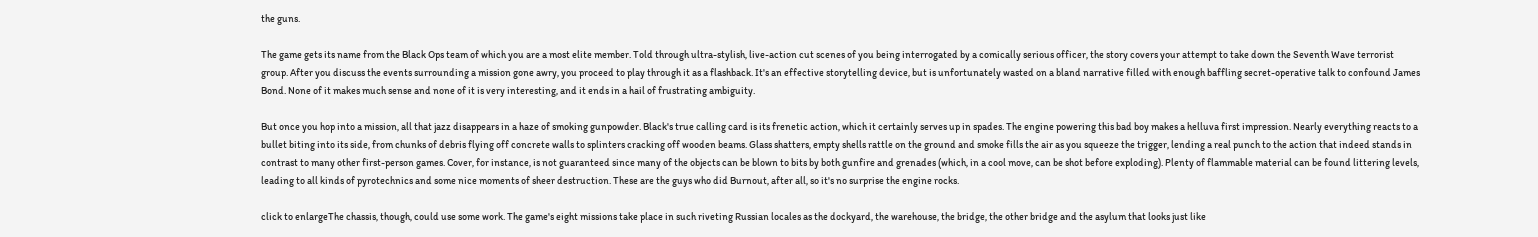the guns.

The game gets its name from the Black Ops team of which you are a most elite member. Told through ultra-stylish, live-action cut scenes of you being interrogated by a comically serious officer, the story covers your attempt to take down the Seventh Wave terrorist group. After you discuss the events surrounding a mission gone awry, you proceed to play through it as a flashback. It's an effective storytelling device, but is unfortunately wasted on a bland narrative filled with enough baffling secret-operative talk to confound James Bond. None of it makes much sense and none of it is very interesting, and it ends in a hail of frustrating ambiguity.

But once you hop into a mission, all that jazz disappears in a haze of smoking gunpowder. Black's true calling card is its frenetic action, which it certainly serves up in spades. The engine powering this bad boy makes a helluva first impression. Nearly everything reacts to a bullet biting into its side, from chunks of debris flying off concrete walls to splinters cracking off wooden beams. Glass shatters, empty shells rattle on the ground and smoke fills the air as you squeeze the trigger, lending a real punch to the action that indeed stands in contrast to many other first-person games. Cover, for instance, is not guaranteed since many of the objects can be blown to bits by both gunfire and grenades (which, in a cool move, can be shot before exploding). Plenty of flammable material can be found littering levels, leading to all kinds of pyrotechnics and some nice moments of sheer destruction. These are the guys who did Burnout, after all, so it's no surprise the engine rocks.

click to enlargeThe chassis, though, could use some work. The game's eight missions take place in such riveting Russian locales as the dockyard, the warehouse, the bridge, the other bridge and the asylum that looks just like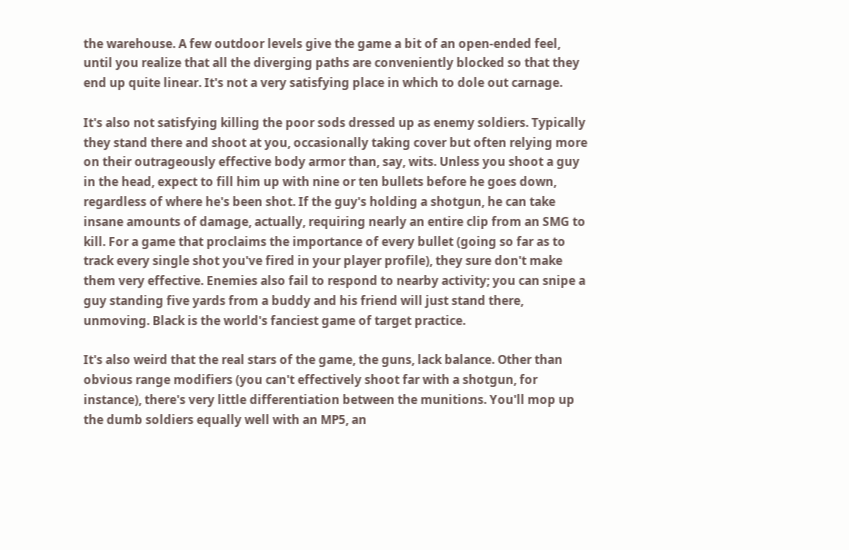the warehouse. A few outdoor levels give the game a bit of an open-ended feel, until you realize that all the diverging paths are conveniently blocked so that they end up quite linear. It's not a very satisfying place in which to dole out carnage.

It's also not satisfying killing the poor sods dressed up as enemy soldiers. Typically they stand there and shoot at you, occasionally taking cover but often relying more on their outrageously effective body armor than, say, wits. Unless you shoot a guy in the head, expect to fill him up with nine or ten bullets before he goes down, regardless of where he's been shot. If the guy's holding a shotgun, he can take insane amounts of damage, actually, requiring nearly an entire clip from an SMG to kill. For a game that proclaims the importance of every bullet (going so far as to track every single shot you've fired in your player profile), they sure don't make them very effective. Enemies also fail to respond to nearby activity; you can snipe a guy standing five yards from a buddy and his friend will just stand there, unmoving. Black is the world's fanciest game of target practice.

It's also weird that the real stars of the game, the guns, lack balance. Other than obvious range modifiers (you can't effectively shoot far with a shotgun, for instance), there's very little differentiation between the munitions. You'll mop up the dumb soldiers equally well with an MP5, an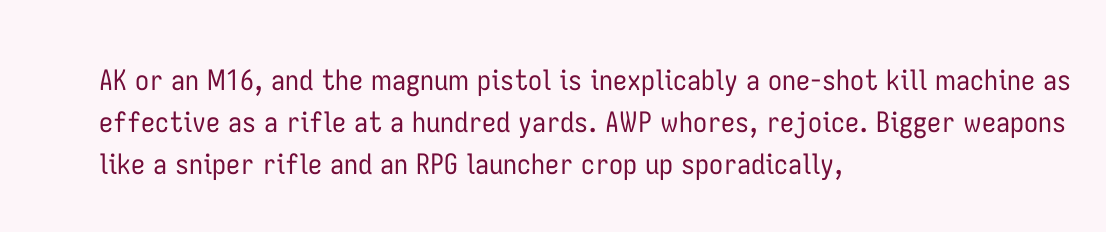AK or an M16, and the magnum pistol is inexplicably a one-shot kill machine as effective as a rifle at a hundred yards. AWP whores, rejoice. Bigger weapons like a sniper rifle and an RPG launcher crop up sporadically,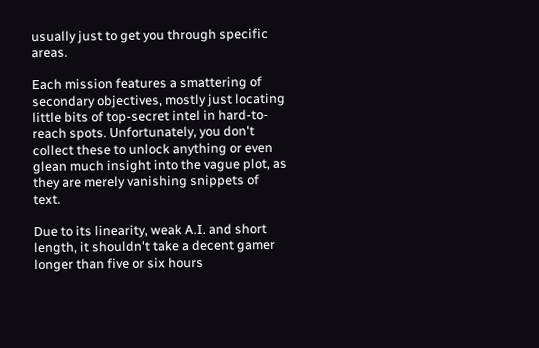usually just to get you through specific areas.

Each mission features a smattering of secondary objectives, mostly just locating little bits of top-secret intel in hard-to-reach spots. Unfortunately, you don't collect these to unlock anything or even glean much insight into the vague plot, as they are merely vanishing snippets of text.

Due to its linearity, weak A.I. and short length, it shouldn't take a decent gamer longer than five or six hours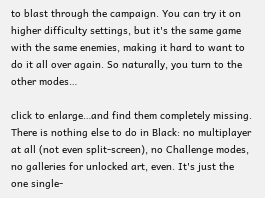to blast through the campaign. You can try it on higher difficulty settings, but it's the same game with the same enemies, making it hard to want to do it all over again. So naturally, you turn to the other modes…

click to enlarge…and find them completely missing. There is nothing else to do in Black: no multiplayer at all (not even split-screen), no Challenge modes, no galleries for unlocked art, even. It's just the one single-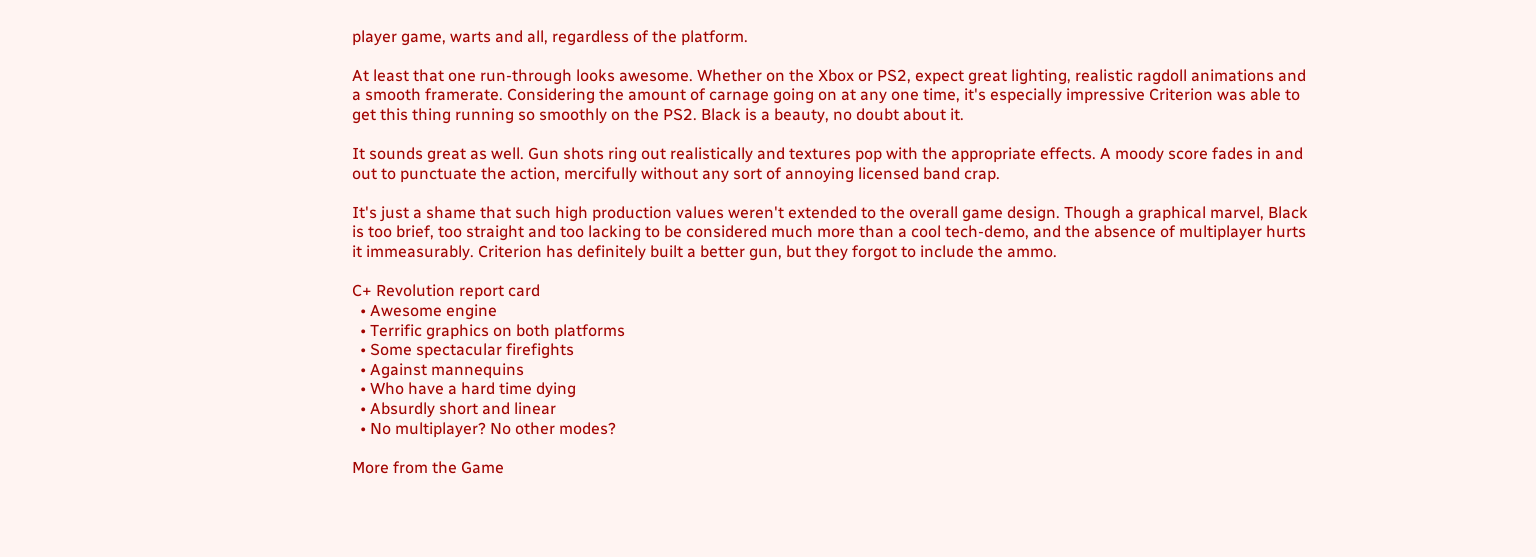player game, warts and all, regardless of the platform.

At least that one run-through looks awesome. Whether on the Xbox or PS2, expect great lighting, realistic ragdoll animations and a smooth framerate. Considering the amount of carnage going on at any one time, it's especially impressive Criterion was able to get this thing running so smoothly on the PS2. Black is a beauty, no doubt about it.

It sounds great as well. Gun shots ring out realistically and textures pop with the appropriate effects. A moody score fades in and out to punctuate the action, mercifully without any sort of annoying licensed band crap.

It's just a shame that such high production values weren't extended to the overall game design. Though a graphical marvel, Black is too brief, too straight and too lacking to be considered much more than a cool tech-demo, and the absence of multiplayer hurts it immeasurably. Criterion has definitely built a better gun, but they forgot to include the ammo.

C+ Revolution report card
  • Awesome engine
  • Terrific graphics on both platforms
  • Some spectacular firefights
  • Against mannequins
  • Who have a hard time dying
  • Absurdly short and linear
  • No multiplayer? No other modes?

More from the Game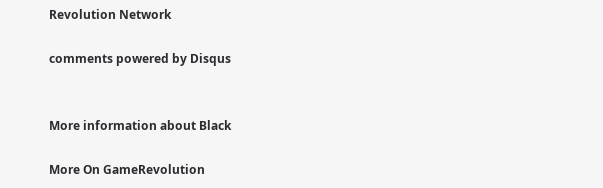Revolution Network

comments powered by Disqus


More information about Black

More On GameRevolution